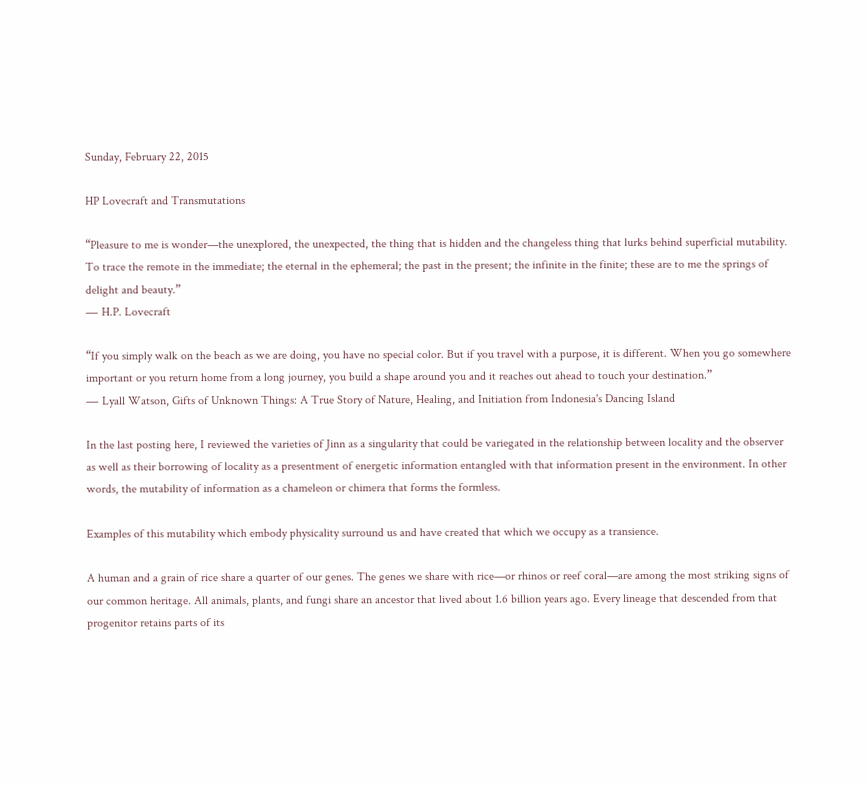Sunday, February 22, 2015

HP Lovecraft and Transmutations

“Pleasure to me is wonder—the unexplored, the unexpected, the thing that is hidden and the changeless thing that lurks behind superficial mutability. To trace the remote in the immediate; the eternal in the ephemeral; the past in the present; the infinite in the finite; these are to me the springs of delight and beauty.”
― H.P. Lovecraft

“If you simply walk on the beach as we are doing, you have no special color. But if you travel with a purpose, it is different. When you go somewhere important or you return home from a long journey, you build a shape around you and it reaches out ahead to touch your destination.”
― Lyall Watson, Gifts of Unknown Things: A True Story of Nature, Healing, and Initiation from Indonesia's Dancing Island

In the last posting here, I reviewed the varieties of Jinn as a singularity that could be variegated in the relationship between locality and the observer as well as their borrowing of locality as a presentment of energetic information entangled with that information present in the environment. In other words, the mutability of information as a chameleon or chimera that forms the formless.

Examples of this mutability which embody physicality surround us and have created that which we occupy as a transience.

A human and a grain of rice share a quarter of our genes. The genes we share with rice—or rhinos or reef coral—are among the most striking signs of our common heritage. All animals, plants, and fungi share an ancestor that lived about 1.6 billion years ago. Every lineage that descended from that progenitor retains parts of its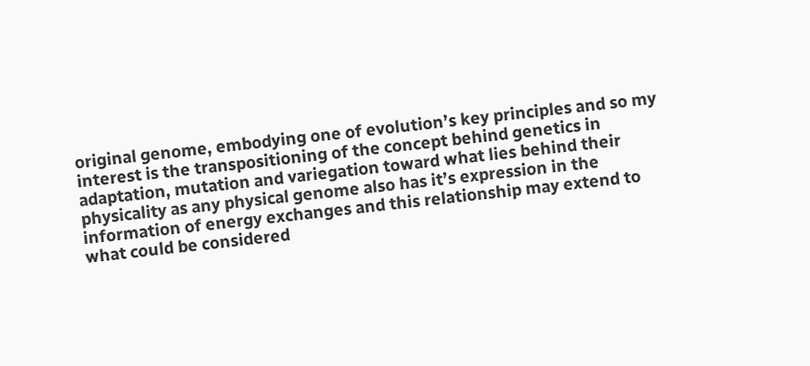original genome, embodying one of evolution’s key principles and so my interest is the transpositioning of the concept behind genetics in adaptation, mutation and variegation toward what lies behind their physicality as any physical genome also has it’s expression in the information of energy exchanges and this relationship may extend to what could be considered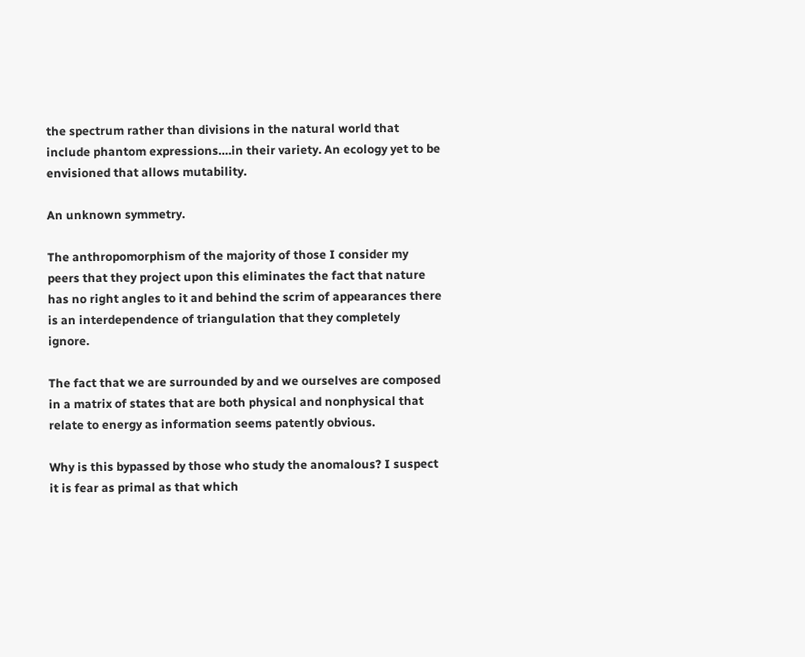the spectrum rather than divisions in the natural world that include phantom expressions….in their variety. An ecology yet to be envisioned that allows mutability.

An unknown symmetry.

The anthropomorphism of the majority of those I consider my peers that they project upon this eliminates the fact that nature has no right angles to it and behind the scrim of appearances there is an interdependence of triangulation that they completely ignore.

The fact that we are surrounded by and we ourselves are composed in a matrix of states that are both physical and nonphysical that relate to energy as information seems patently obvious.

Why is this bypassed by those who study the anomalous? I suspect it is fear as primal as that which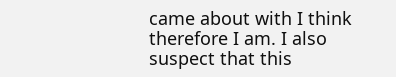came about with I think therefore I am. I also suspect that this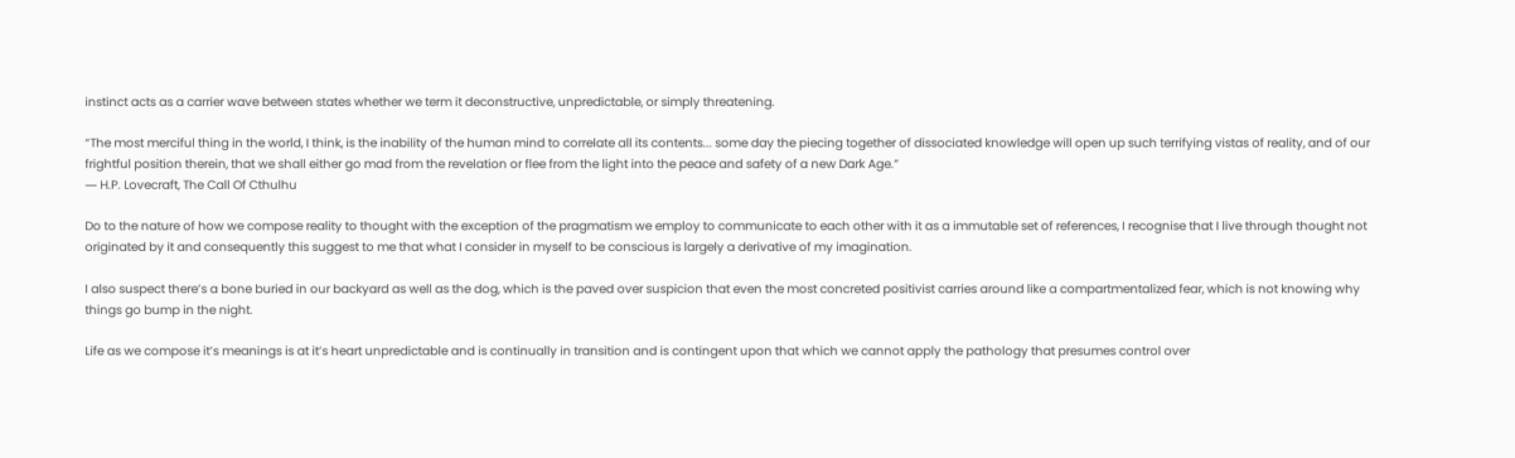instinct acts as a carrier wave between states whether we term it deconstructive, unpredictable, or simply threatening.

“The most merciful thing in the world, I think, is the inability of the human mind to correlate all its contents... some day the piecing together of dissociated knowledge will open up such terrifying vistas of reality, and of our frightful position therein, that we shall either go mad from the revelation or flee from the light into the peace and safety of a new Dark Age.”
― H.P. Lovecraft, The Call Of Cthulhu

Do to the nature of how we compose reality to thought with the exception of the pragmatism we employ to communicate to each other with it as a immutable set of references, I recognise that I live through thought not originated by it and consequently this suggest to me that what I consider in myself to be conscious is largely a derivative of my imagination.

I also suspect there’s a bone buried in our backyard as well as the dog, which is the paved over suspicion that even the most concreted positivist carries around like a compartmentalized fear, which is not knowing why things go bump in the night.

Life as we compose it’s meanings is at it’s heart unpredictable and is continually in transition and is contingent upon that which we cannot apply the pathology that presumes control over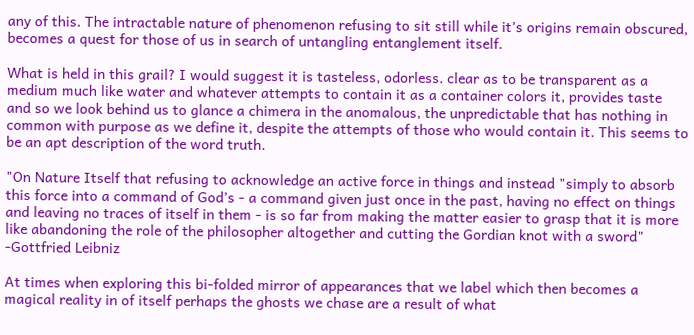any of this. The intractable nature of phenomenon refusing to sit still while it’s origins remain obscured, becomes a quest for those of us in search of untangling entanglement itself.

What is held in this grail? I would suggest it is tasteless, odorless. clear as to be transparent as a medium much like water and whatever attempts to contain it as a container colors it, provides taste and so we look behind us to glance a chimera in the anomalous, the unpredictable that has nothing in common with purpose as we define it, despite the attempts of those who would contain it. This seems to be an apt description of the word truth.

"On Nature Itself that refusing to acknowledge an active force in things and instead "simply to absorb this force into a command of God’s - a command given just once in the past, having no effect on things and leaving no traces of itself in them - is so far from making the matter easier to grasp that it is more like abandoning the role of the philosopher altogether and cutting the Gordian knot with a sword"
-Gottfried Leibniz

At times when exploring this bi-folded mirror of appearances that we label which then becomes a magical reality in of itself perhaps the ghosts we chase are a result of what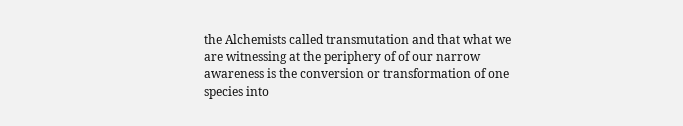the Alchemists called transmutation and that what we are witnessing at the periphery of of our narrow awareness is the conversion or transformation of one species into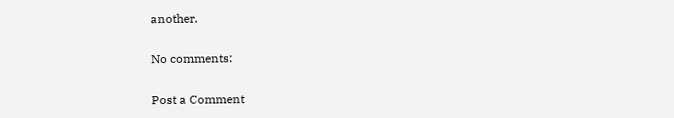another.

No comments:

Post a Comment